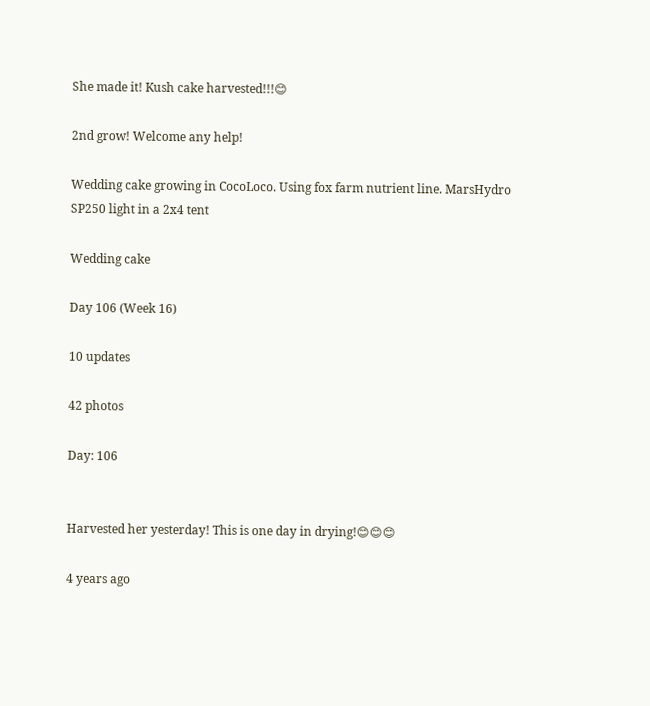She made it! Kush cake harvested!!!😊

2nd grow! Welcome any help!

Wedding cake growing in CocoLoco. Using fox farm nutrient line. MarsHydro SP250 light in a 2x4 tent

Wedding cake

Day 106 (Week 16)

10 updates

42 photos

Day: 106


Harvested her yesterday! This is one day in drying!😊😊😊

4 years ago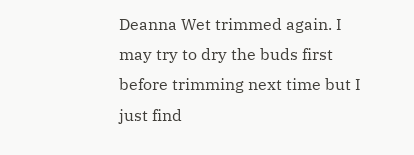Deanna Wet trimmed again. I may try to dry the buds first before trimming next time but I just find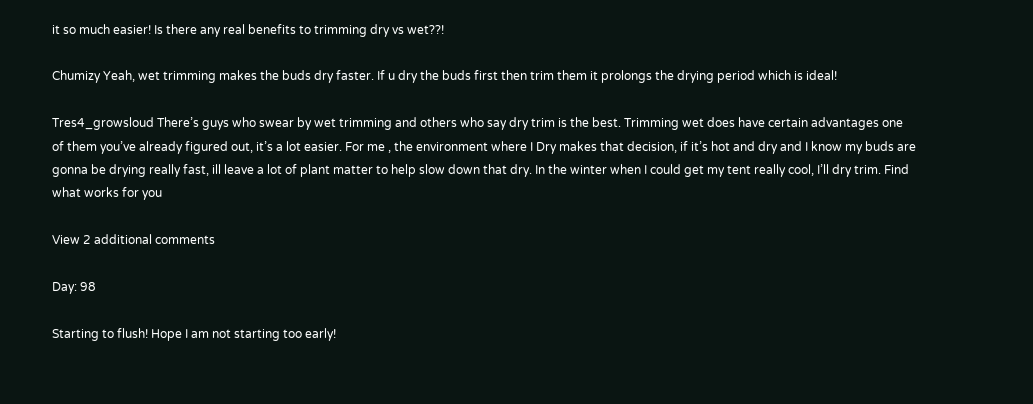it so much easier! Is there any real benefits to trimming dry vs wet??!

Chumizy Yeah, wet trimming makes the buds dry faster. If u dry the buds first then trim them it prolongs the drying period which is ideal!

Tres4_growsloud There’s guys who swear by wet trimming and others who say dry trim is the best. Trimming wet does have certain advantages one of them you’ve already figured out, it’s a lot easier. For me , the environment where I Dry makes that decision, if it’s hot and dry and I know my buds are gonna be drying really fast, ill leave a lot of plant matter to help slow down that dry. In the winter when I could get my tent really cool, I’ll dry trim. Find what works for you

View 2 additional comments

Day: 98

Starting to flush! Hope I am not starting too early!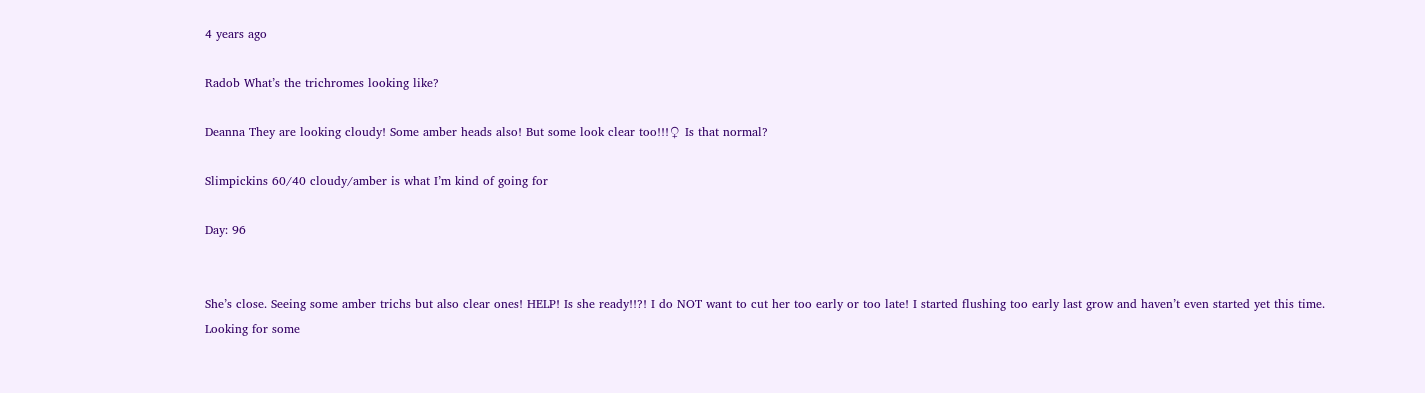4 years ago

Radob What’s the trichromes looking like?

Deanna They are looking cloudy! Some amber heads also! But some look clear too!!!♀ Is that normal?

Slimpickins 60/40 cloudy/amber is what I’m kind of going for

Day: 96


She’s close. Seeing some amber trichs but also clear ones! HELP! Is she ready!!?! I do NOT want to cut her too early or too late! I started flushing too early last grow and haven’t even started yet this time. Looking for some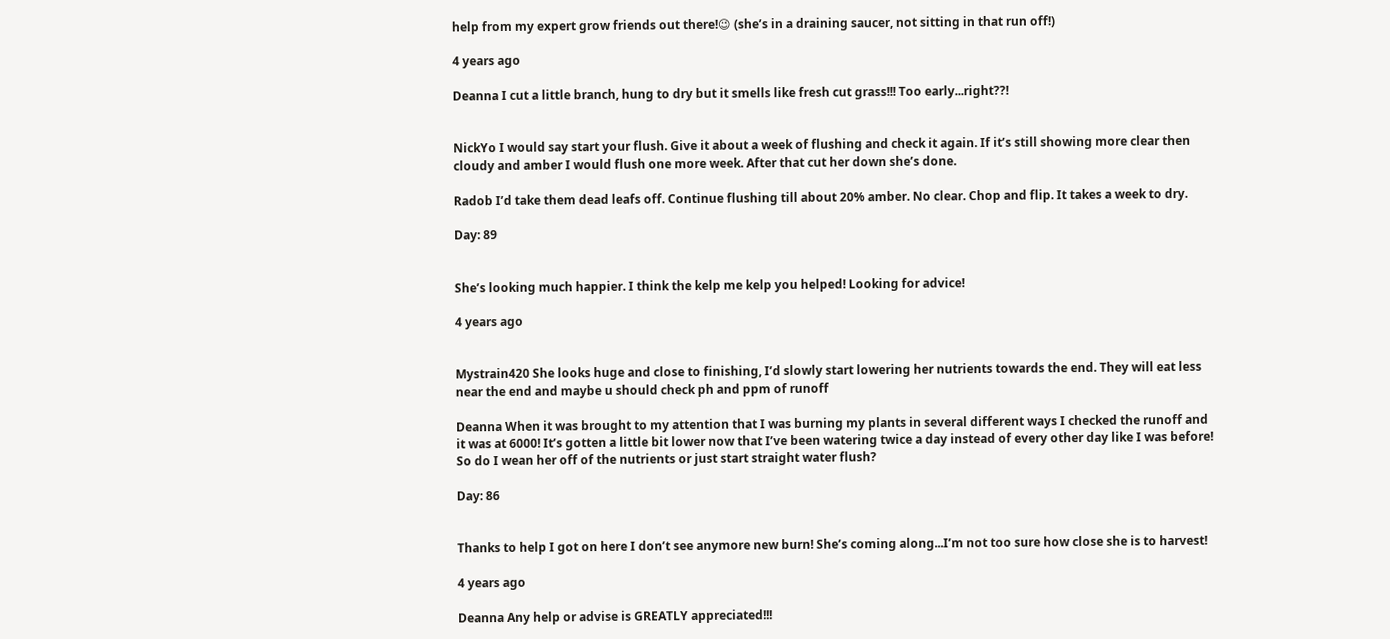help from my expert grow friends out there!😉 (she’s in a draining saucer, not sitting in that run off!)

4 years ago

Deanna I cut a little branch, hung to dry but it smells like fresh cut grass!!! Too early...right??!


NickYo I would say start your flush. Give it about a week of flushing and check it again. If it’s still showing more clear then cloudy and amber I would flush one more week. After that cut her down she’s done.

Radob I’d take them dead leafs off. Continue flushing till about 20% amber. No clear. Chop and flip. It takes a week to dry.

Day: 89


She’s looking much happier. I think the kelp me kelp you helped! Looking for advice!

4 years ago


Mystrain420 She looks huge and close to finishing, I’d slowly start lowering her nutrients towards the end. They will eat less near the end and maybe u should check ph and ppm of runoff

Deanna When it was brought to my attention that I was burning my plants in several different ways I checked the runoff and it was at 6000! It’s gotten a little bit lower now that I’ve been watering twice a day instead of every other day like I was before! So do I wean her off of the nutrients or just start straight water flush?

Day: 86


Thanks to help I got on here I don’t see anymore new burn! She’s coming along...I’m not too sure how close she is to harvest!

4 years ago

Deanna Any help or advise is GREATLY appreciated!!!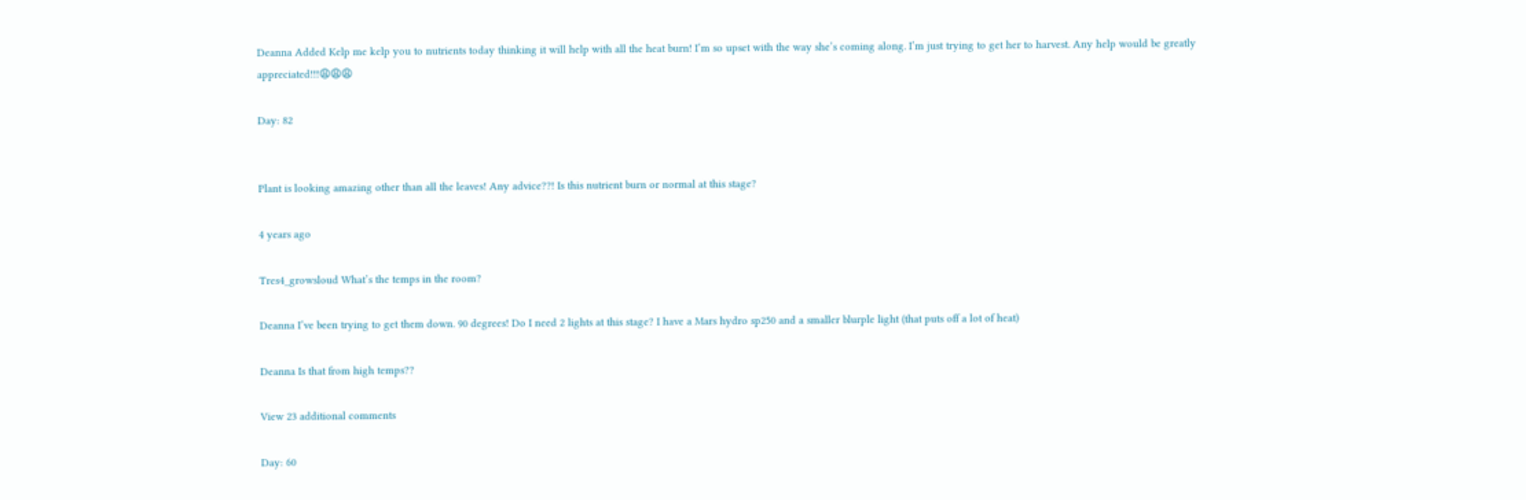Deanna Added Kelp me kelp you to nutrients today thinking it will help with all the heat burn! I’m so upset with the way she’s coming along. I’m just trying to get her to harvest. Any help would be greatly appreciated!!!😩😩😩

Day: 82


Plant is looking amazing other than all the leaves! Any advice??! Is this nutrient burn or normal at this stage?

4 years ago

Tres4_growsloud What’s the temps in the room?

Deanna I’ve been trying to get them down. 90 degrees! Do I need 2 lights at this stage? I have a Mars hydro sp250 and a smaller blurple light (that puts off a lot of heat)

Deanna Is that from high temps??

View 23 additional comments

Day: 60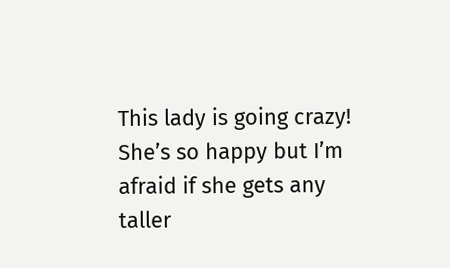This lady is going crazy! She’s so happy but I’m afraid if she gets any taller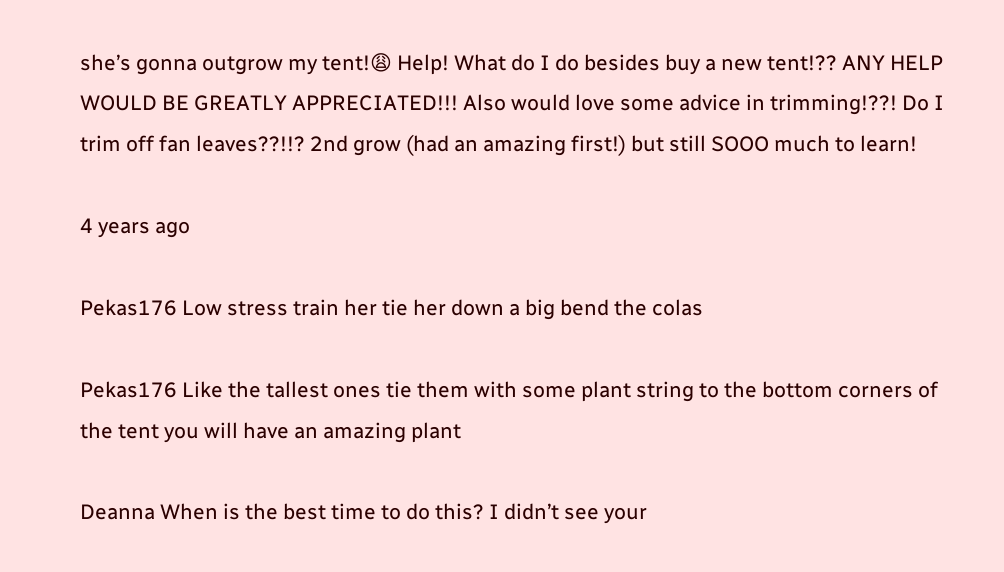she’s gonna outgrow my tent!😩 Help! What do I do besides buy a new tent!?? ANY HELP WOULD BE GREATLY APPRECIATED!!! Also would love some advice in trimming!??! Do I trim off fan leaves??!!? 2nd grow (had an amazing first!) but still SOOO much to learn!

4 years ago

Pekas176 Low stress train her tie her down a big bend the colas

Pekas176 Like the tallest ones tie them with some plant string to the bottom corners of the tent you will have an amazing plant

Deanna When is the best time to do this? I didn’t see your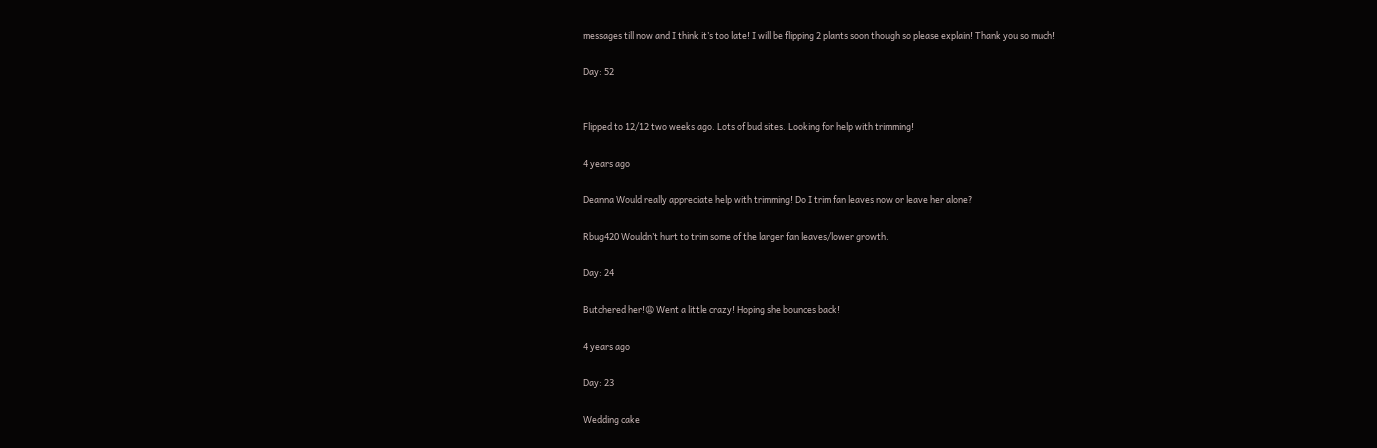messages till now and I think it’s too late! I will be flipping 2 plants soon though so please explain! Thank you so much!

Day: 52


Flipped to 12/12 two weeks ago. Lots of bud sites. Looking for help with trimming!

4 years ago

Deanna Would really appreciate help with trimming! Do I trim fan leaves now or leave her alone?

Rbug420 Wouldn’t hurt to trim some of the larger fan leaves/lower growth.

Day: 24

Butchered her!😩 Went a little crazy! Hoping she bounces back!

4 years ago

Day: 23

Wedding cake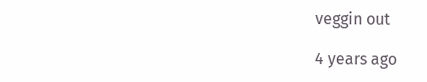veggin out

4 years ago